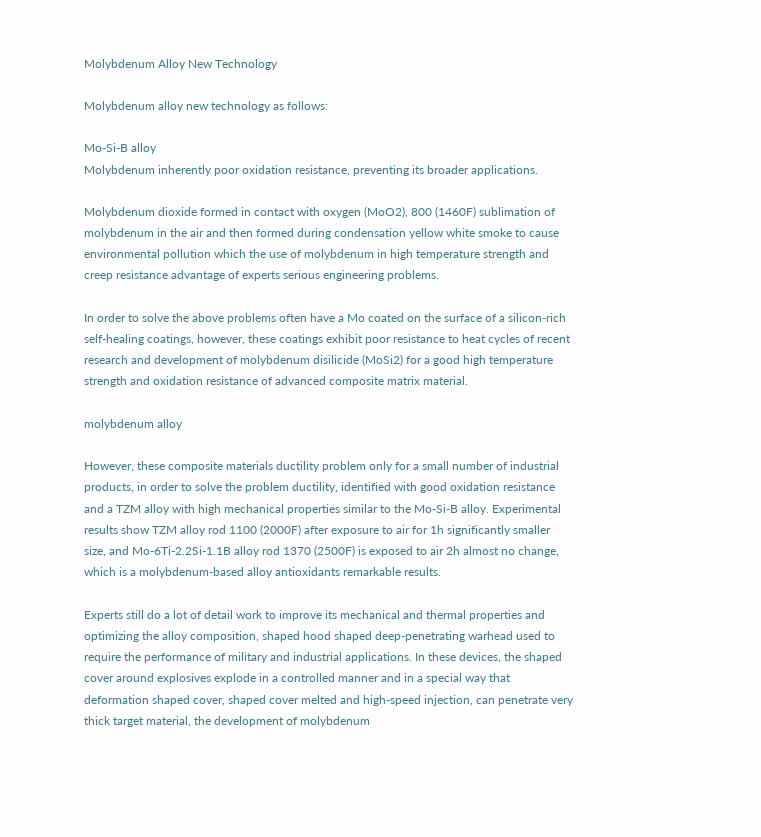Molybdenum Alloy New Technology

Molybdenum alloy new technology as follows:

Mo-Si-B alloy
Molybdenum inherently poor oxidation resistance, preventing its broader applications.

Molybdenum dioxide formed in contact with oxygen (MoO2), 800 (1460F) sublimation of molybdenum in the air and then formed during condensation yellow white smoke to cause environmental pollution which the use of molybdenum in high temperature strength and creep resistance advantage of experts serious engineering problems.

In order to solve the above problems often have a Mo coated on the surface of a silicon-rich self-healing coatings, however, these coatings exhibit poor resistance to heat cycles of recent research and development of molybdenum disilicide (MoSi2) for a good high temperature strength and oxidation resistance of advanced composite matrix material.

molybdenum alloy

However, these composite materials ductility problem only for a small number of industrial products, in order to solve the problem ductility, identified with good oxidation resistance and a TZM alloy with high mechanical properties similar to the Mo-Si-B alloy. Experimental results show TZM alloy rod 1100 (2000F) after exposure to air for 1h significantly smaller size, and Mo-6Ti-2.2Si-1.1B alloy rod 1370 (2500F) is exposed to air 2h almost no change, which is a molybdenum-based alloy antioxidants remarkable results.

Experts still do a lot of detail work to improve its mechanical and thermal properties and optimizing the alloy composition, shaped hood shaped deep-penetrating warhead used to require the performance of military and industrial applications. In these devices, the shaped cover around explosives explode in a controlled manner and in a special way that deformation shaped cover, shaped cover melted and high-speed injection, can penetrate very thick target material, the development of molybdenum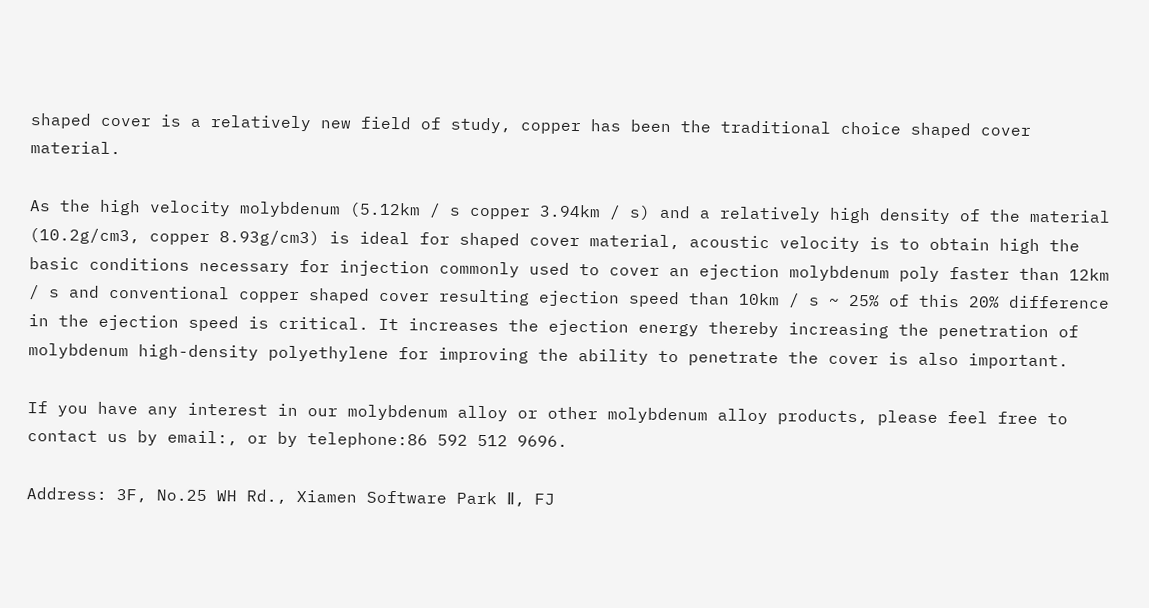shaped cover is a relatively new field of study, copper has been the traditional choice shaped cover material.

As the high velocity molybdenum (5.12km / s copper 3.94km / s) and a relatively high density of the material (10.2g/cm3, copper 8.93g/cm3) is ideal for shaped cover material, acoustic velocity is to obtain high the basic conditions necessary for injection commonly used to cover an ejection molybdenum poly faster than 12km / s and conventional copper shaped cover resulting ejection speed than 10km / s ~ 25% of this 20% difference in the ejection speed is critical. It increases the ejection energy thereby increasing the penetration of molybdenum high-density polyethylene for improving the ability to penetrate the cover is also important.

If you have any interest in our molybdenum alloy or other molybdenum alloy products, please feel free to contact us by email:, or by telephone:86 592 512 9696.

Address: 3F, No.25 WH Rd., Xiamen Software Park Ⅱ, FJ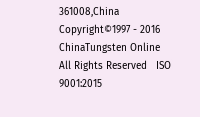361008,China
Copyright©1997 - 2016 ChinaTungsten Online All Rights Reserved   ISO 9001:2015